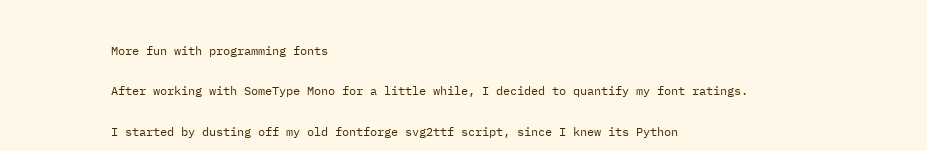More fun with programming fonts

After working with SomeType Mono for a little while, I decided to quantify my font ratings.

I started by dusting off my old fontforge svg2ttf script, since I knew its Python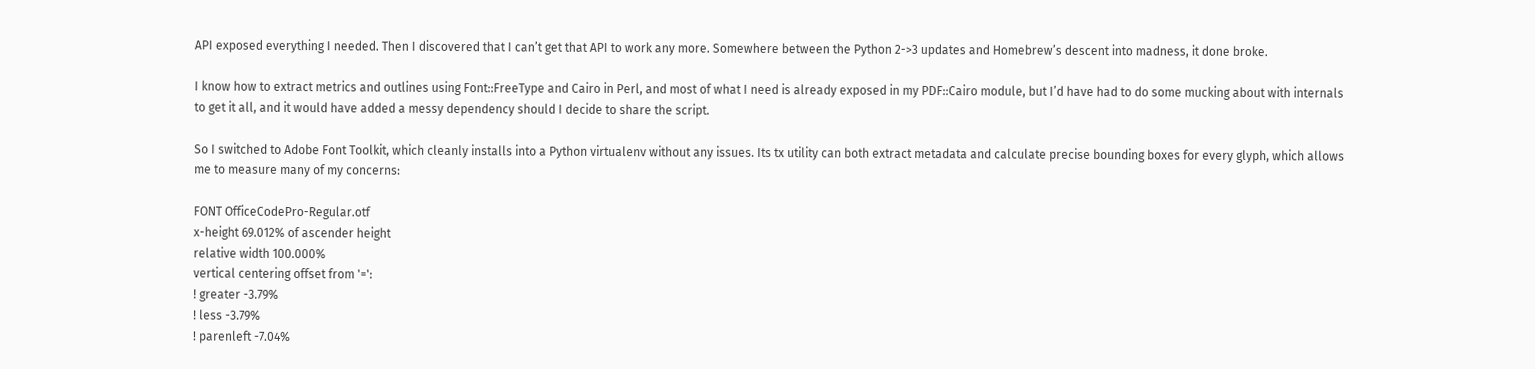API exposed everything I needed. Then I discovered that I can’t get that API to work any more. Somewhere between the Python 2->3 updates and Homebrew’s descent into madness, it done broke.

I know how to extract metrics and outlines using Font::FreeType and Cairo in Perl, and most of what I need is already exposed in my PDF::Cairo module, but I’d have had to do some mucking about with internals to get it all, and it would have added a messy dependency should I decide to share the script.

So I switched to Adobe Font Toolkit, which cleanly installs into a Python virtualenv without any issues. Its tx utility can both extract metadata and calculate precise bounding boxes for every glyph, which allows me to measure many of my concerns:

FONT OfficeCodePro-Regular.otf
x-height 69.012% of ascender height
relative width 100.000%
vertical centering offset from '=':
! greater -3.79%
! less -3.79%
! parenleft -7.04%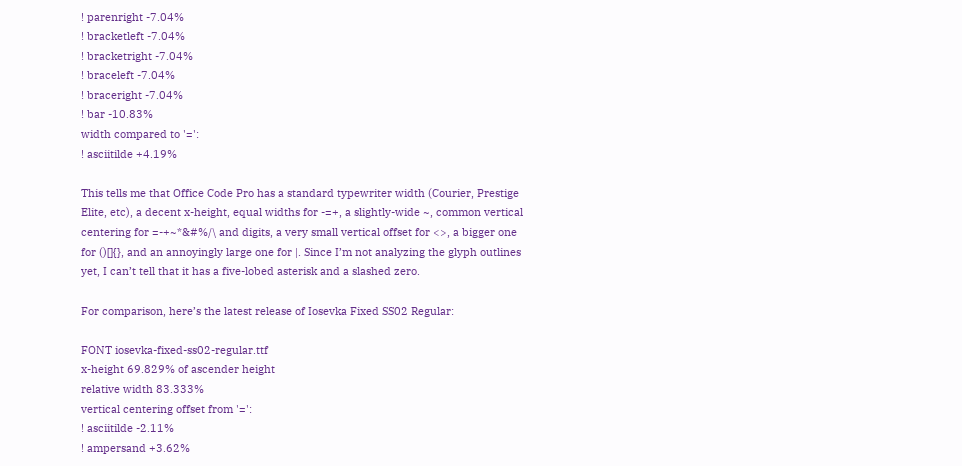! parenright -7.04%
! bracketleft -7.04%
! bracketright -7.04%
! braceleft -7.04%
! braceright -7.04%
! bar -10.83%
width compared to '=':
! asciitilde +4.19%

This tells me that Office Code Pro has a standard typewriter width (Courier, Prestige Elite, etc), a decent x-height, equal widths for -=+, a slightly-wide ~, common vertical centering for =-+~*&#%/\ and digits, a very small vertical offset for <>, a bigger one for ()[]{}, and an annoyingly large one for |. Since I’m not analyzing the glyph outlines yet, I can’t tell that it has a five-lobed asterisk and a slashed zero.

For comparison, here’s the latest release of Iosevka Fixed SS02 Regular:

FONT iosevka-fixed-ss02-regular.ttf
x-height 69.829% of ascender height
relative width 83.333%
vertical centering offset from '=':
! asciitilde -2.11%
! ampersand +3.62%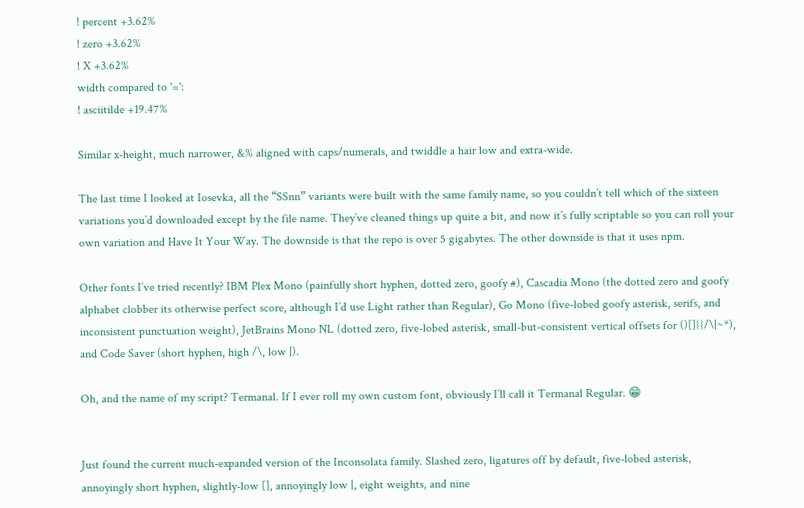! percent +3.62%
! zero +3.62%
! X +3.62%
width compared to '=':
! asciitilde +19.47%

Similar x-height, much narrower, &% aligned with caps/numerals, and twiddle a hair low and extra-wide.

The last time I looked at Iosevka, all the “SSnn” variants were built with the same family name, so you couldn’t tell which of the sixteen variations you’d downloaded except by the file name. They’ve cleaned things up quite a bit, and now it’s fully scriptable so you can roll your own variation and Have It Your Way. The downside is that the repo is over 5 gigabytes. The other downside is that it uses npm.

Other fonts I’ve tried recently? IBM Plex Mono (painfully short hyphen, dotted zero, goofy #), Cascadia Mono (the dotted zero and goofy alphabet clobber its otherwise perfect score, although I’d use Light rather than Regular), Go Mono (five-lobed goofy asterisk, serifs, and inconsistent punctuation weight), JetBrains Mono NL (dotted zero, five-lobed asterisk, small-but-consistent vertical offsets for ()[]{}/\|~*), and Code Saver (short hyphen, high /\, low |).

Oh, and the name of my script? Termanal. If I ever roll my own custom font, obviously I’ll call it Termanal Regular. 😁


Just found the current much-expanded version of the Inconsolata family. Slashed zero, ligatures off by default, five-lobed asterisk, annoyingly short hyphen, slightly-low [], annoyingly low |, eight weights, and nine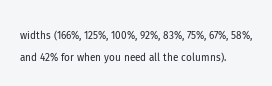widths (166%, 125%, 100%, 92%, 83%, 75%, 67%, 58%, and 42% for when you need all the columns).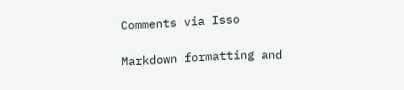Comments via Isso

Markdown formatting and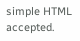simple HTML accepted.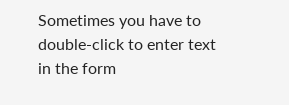Sometimes you have to double-click to enter text in the form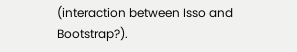(interaction between Isso and Bootstrap?).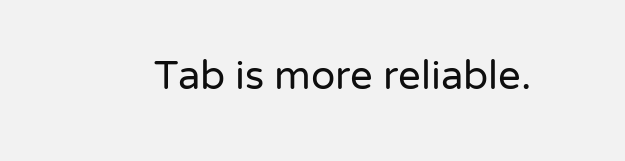Tab is more reliable.